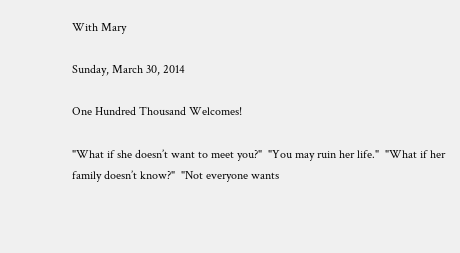With Mary

Sunday, March 30, 2014

One Hundred Thousand Welcomes!

"What if she doesn’t want to meet you?"  "You may ruin her life."  "What if her family doesn’t know?"  "Not everyone wants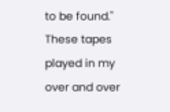to be found."   These tapes played in my over and over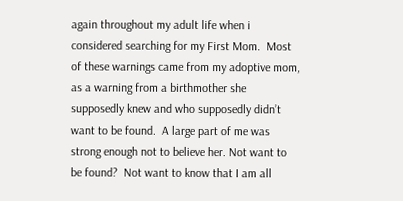again throughout my adult life when i considered searching for my First Mom.  Most of these warnings came from my adoptive mom, as a warning from a birthmother she supposedly knew and who supposedly didn’t want to be found.  A large part of me was strong enough not to believe her. Not want to be found?  Not want to know that I am all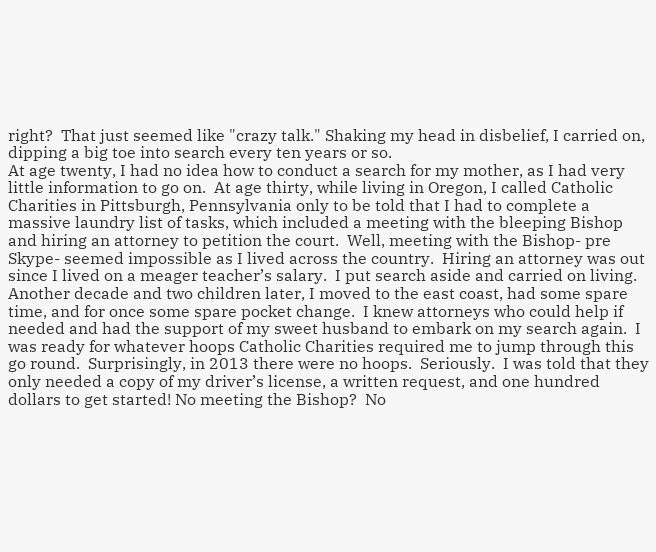right?  That just seemed like "crazy talk." Shaking my head in disbelief, I carried on, dipping a big toe into search every ten years or so.
At age twenty, I had no idea how to conduct a search for my mother, as I had very little information to go on.  At age thirty, while living in Oregon, I called Catholic Charities in Pittsburgh, Pennsylvania only to be told that I had to complete a massive laundry list of tasks, which included a meeting with the bleeping Bishop and hiring an attorney to petition the court.  Well, meeting with the Bishop- pre Skype- seemed impossible as I lived across the country.  Hiring an attorney was out since I lived on a meager teacher’s salary.  I put search aside and carried on living.
Another decade and two children later, I moved to the east coast, had some spare time, and for once some spare pocket change.  I knew attorneys who could help if needed and had the support of my sweet husband to embark on my search again.  I was ready for whatever hoops Catholic Charities required me to jump through this go round.  Surprisingly, in 2013 there were no hoops.  Seriously.  I was told that they only needed a copy of my driver’s license, a written request, and one hundred dollars to get started! No meeting the Bishop?  No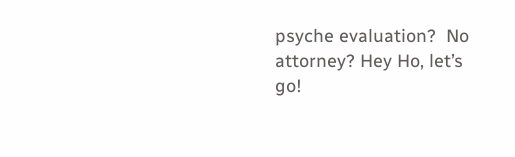psyche evaluation?  No attorney? Hey Ho, let’s go!